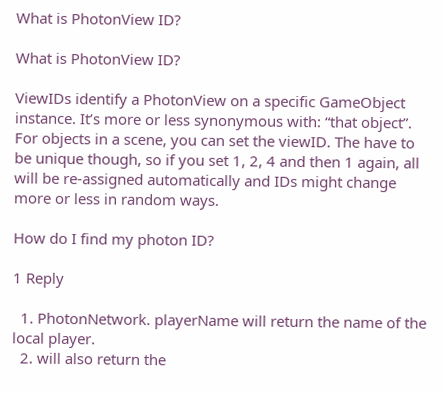What is PhotonView ID?

What is PhotonView ID?

ViewIDs identify a PhotonView on a specific GameObject instance. It’s more or less synonymous with: “that object”. For objects in a scene, you can set the viewID. The have to be unique though, so if you set 1, 2, 4 and then 1 again, all will be re-assigned automatically and IDs might change more or less in random ways.

How do I find my photon ID?

1 Reply

  1. PhotonNetwork. playerName will return the name of the local player.
  2. will also return the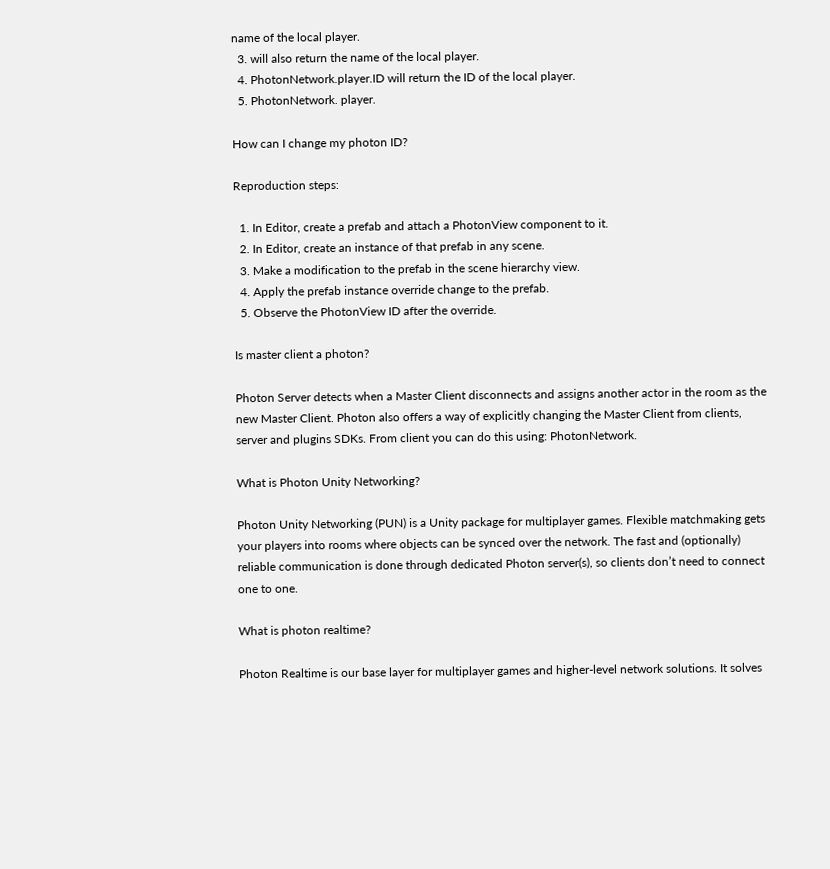name of the local player.
  3. will also return the name of the local player.
  4. PhotonNetwork.player.ID will return the ID of the local player.
  5. PhotonNetwork. player.

How can I change my photon ID?

Reproduction steps:

  1. In Editor, create a prefab and attach a PhotonView component to it.
  2. In Editor, create an instance of that prefab in any scene.
  3. Make a modification to the prefab in the scene hierarchy view.
  4. Apply the prefab instance override change to the prefab.
  5. Observe the PhotonView ID after the override.

Is master client a photon?

Photon Server detects when a Master Client disconnects and assigns another actor in the room as the new Master Client. Photon also offers a way of explicitly changing the Master Client from clients, server and plugins SDKs. From client you can do this using: PhotonNetwork.

What is Photon Unity Networking?

Photon Unity Networking (PUN) is a Unity package for multiplayer games. Flexible matchmaking gets your players into rooms where objects can be synced over the network. The fast and (optionally) reliable communication is done through dedicated Photon server(s), so clients don’t need to connect one to one.

What is photon realtime?

Photon Realtime is our base layer for multiplayer games and higher-level network solutions. It solves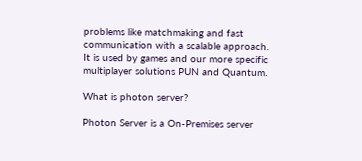problems like matchmaking and fast communication with a scalable approach. It is used by games and our more specific multiplayer solutions PUN and Quantum.

What is photon server?

Photon Server is a On-Premises server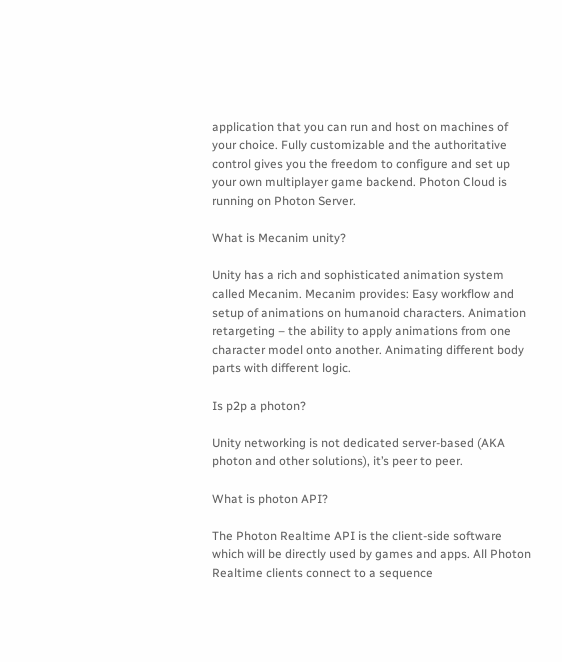application that you can run and host on machines of your choice. Fully customizable and the authoritative control gives you the freedom to configure and set up your own multiplayer game backend. Photon Cloud is running on Photon Server.

What is Mecanim unity?

Unity has a rich and sophisticated animation system called Mecanim. Mecanim provides: Easy workflow and setup of animations on humanoid characters. Animation retargeting – the ability to apply animations from one character model onto another. Animating different body parts with different logic.

Is p2p a photon?

Unity networking is not dedicated server-based (AKA photon and other solutions), it’s peer to peer.

What is photon API?

The Photon Realtime API is the client-side software which will be directly used by games and apps. All Photon Realtime clients connect to a sequence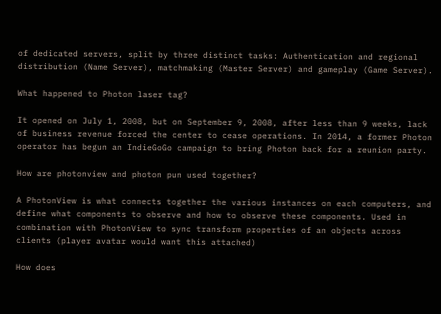of dedicated servers, split by three distinct tasks: Authentication and regional distribution (Name Server), matchmaking (Master Server) and gameplay (Game Server).

What happened to Photon laser tag?

It opened on July 1, 2008, but on September 9, 2008, after less than 9 weeks, lack of business revenue forced the center to cease operations. In 2014, a former Photon operator has begun an IndieGoGo campaign to bring Photon back for a reunion party.

How are photonview and photon pun used together?

A PhotonView is what connects together the various instances on each computers, and define what components to observe and how to observe these components. Used in combination with PhotonView to sync transform properties of an objects across clients (player avatar would want this attached)

How does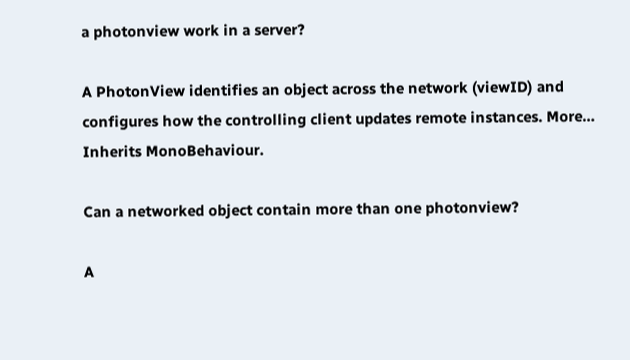a photonview work in a server?

A PhotonView identifies an object across the network (viewID) and configures how the controlling client updates remote instances. More… Inherits MonoBehaviour.

Can a networked object contain more than one photonview?

A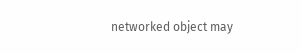networked object may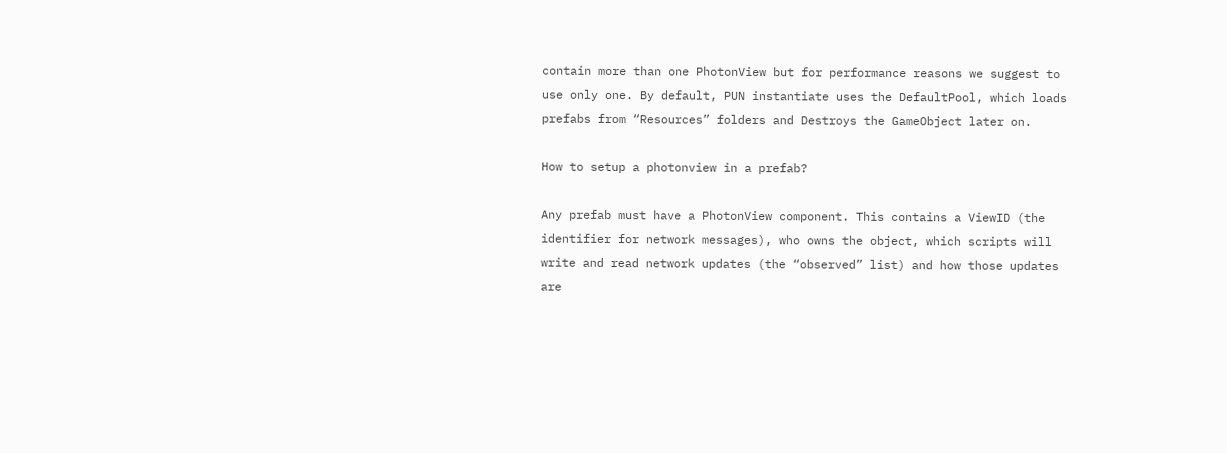contain more than one PhotonView but for performance reasons we suggest to use only one. By default, PUN instantiate uses the DefaultPool, which loads prefabs from “Resources” folders and Destroys the GameObject later on.

How to setup a photonview in a prefab?

Any prefab must have a PhotonView component. This contains a ViewID (the identifier for network messages), who owns the object, which scripts will write and read network updates (the “observed” list) and how those updates are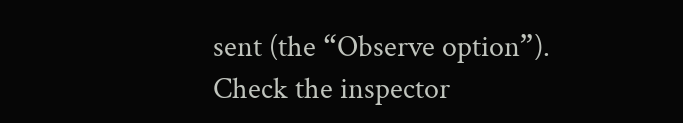sent (the “Observe option”). Check the inspector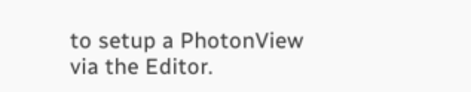to setup a PhotonView via the Editor.